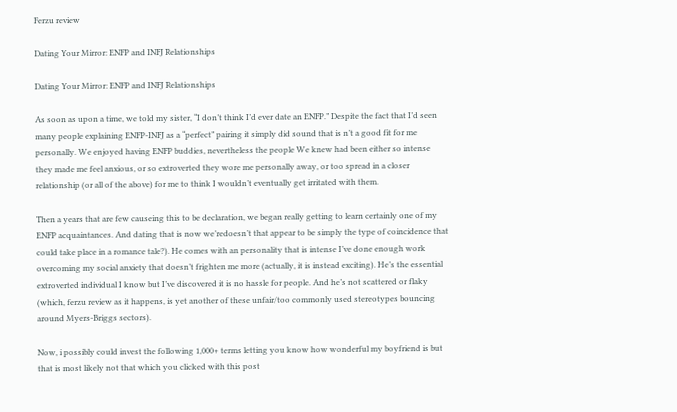Ferzu review

Dating Your Mirror: ENFP and INFJ Relationships

Dating Your Mirror: ENFP and INFJ Relationships

As soon as upon a time, we told my sister, “I don’t think I’d ever date an ENFP.” Despite the fact that I’d seen many people explaining ENFP-INFJ as a “perfect” pairing it simply did sound that is n’t a good fit for me personally. We enjoyed having ENFP buddies, nevertheless the people We knew had been either so intense they made me feel anxious, or so extroverted they wore me personally away, or too spread in a closer relationship (or all of the above) for me to think I wouldn’t eventually get irritated with them.

Then a years that are few causeing this to be declaration, we began really getting to learn certainly one of my ENFP acquaintances. And dating that is now we’redoesn’t that appear to be simply the type of coincidence that could take place in a romance tale?). He comes with an personality that is intense I’ve done enough work overcoming my social anxiety that doesn’t frighten me more (actually, it is instead exciting). He’s the essential extroverted individual I know but I’ve discovered it is no hassle for people. And he’s not scattered or flaky (which, ferzu review as it happens, is yet another of these unfair/too commonly used stereotypes bouncing around Myers-Briggs sectors).

Now, i possibly could invest the following 1,000+ terms letting you know how wonderful my boyfriend is but that is most likely not that which you clicked with this post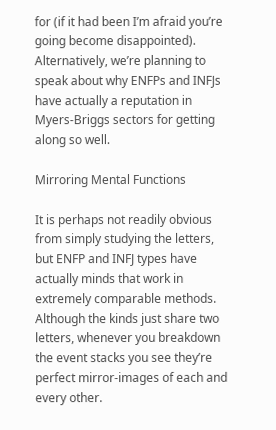for (if it had been I’m afraid you’re going become disappointed). Alternatively, we’re planning to speak about why ENFPs and INFJs have actually a reputation in Myers-Briggs sectors for getting along so well.

Mirroring Mental Functions

It is perhaps not readily obvious from simply studying the letters, but ENFP and INFJ types have actually minds that work in extremely comparable methods. Although the kinds just share two letters, whenever you breakdown the event stacks you see they’re perfect mirror-images of each and every other.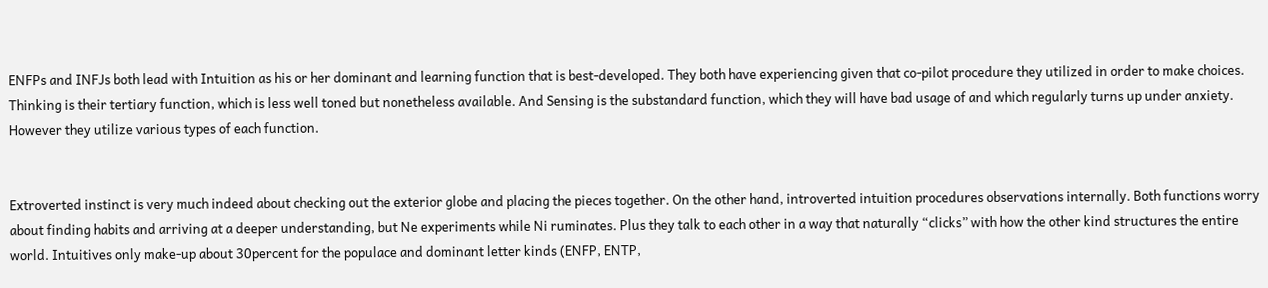ENFPs and INFJs both lead with Intuition as his or her dominant and learning function that is best-developed. They both have experiencing given that co-pilot procedure they utilized in order to make choices. Thinking is their tertiary function, which is less well toned but nonetheless available. And Sensing is the substandard function, which they will have bad usage of and which regularly turns up under anxiety. However they utilize various types of each function.


Extroverted instinct is very much indeed about checking out the exterior globe and placing the pieces together. On the other hand, introverted intuition procedures observations internally. Both functions worry about finding habits and arriving at a deeper understanding, but Ne experiments while Ni ruminates. Plus they talk to each other in a way that naturally “clicks” with how the other kind structures the entire world. Intuitives only make-up about 30percent for the populace and dominant letter kinds (ENFP, ENTP,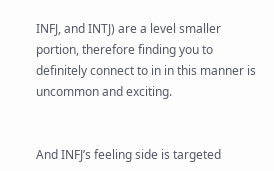INFJ, and INTJ) are a level smaller portion, therefore finding you to definitely connect to in in this manner is uncommon and exciting.


And INFJ’s feeling side is targeted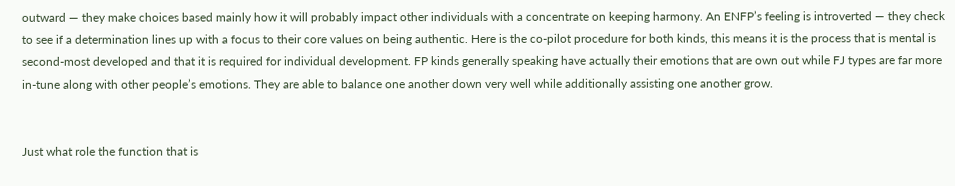outward — they make choices based mainly how it will probably impact other individuals with a concentrate on keeping harmony. An ENFP’s feeling is introverted — they check to see if a determination lines up with a focus to their core values on being authentic. Here is the co-pilot procedure for both kinds, this means it is the process that is mental is second-most developed and that it is required for individual development. FP kinds generally speaking have actually their emotions that are own out while FJ types are far more in-tune along with other people’s emotions. They are able to balance one another down very well while additionally assisting one another grow.


Just what role the function that is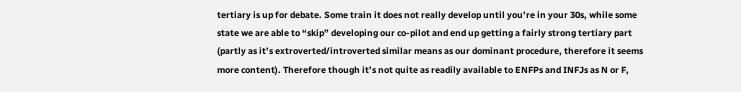tertiary is up for debate. Some train it does not really develop until you’re in your 30s, while some state we are able to “skip” developing our co-pilot and end up getting a fairly strong tertiary part (partly as it’s extroverted/introverted similar means as our dominant procedure, therefore it seems more content). Therefore though it’s not quite as readily available to ENFPs and INFJs as N or F,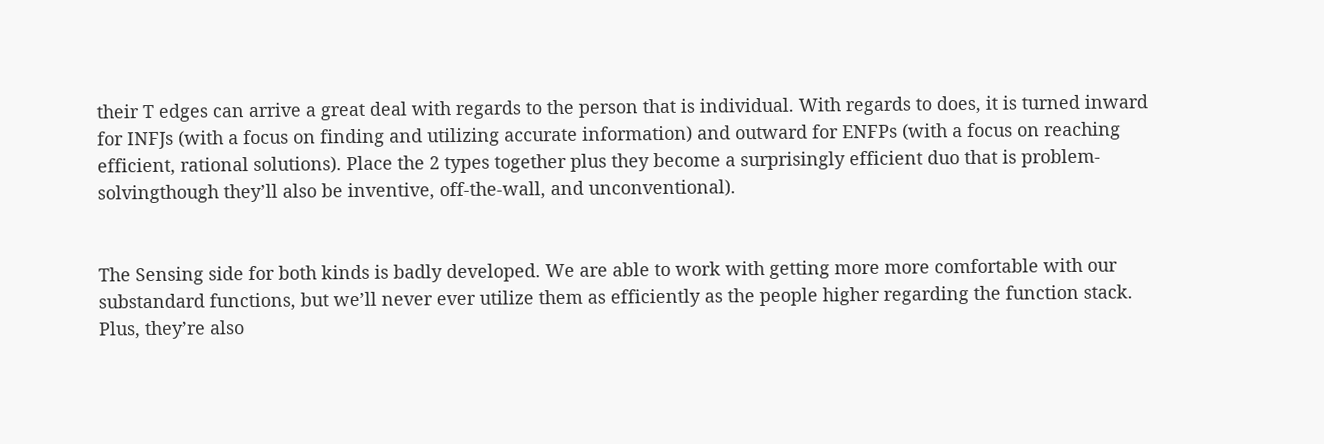their T edges can arrive a great deal with regards to the person that is individual. With regards to does, it is turned inward for INFJs (with a focus on finding and utilizing accurate information) and outward for ENFPs (with a focus on reaching efficient, rational solutions). Place the 2 types together plus they become a surprisingly efficient duo that is problem-solvingthough they’ll also be inventive, off-the-wall, and unconventional).


The Sensing side for both kinds is badly developed. We are able to work with getting more more comfortable with our substandard functions, but we’ll never ever utilize them as efficiently as the people higher regarding the function stack. Plus, they’re also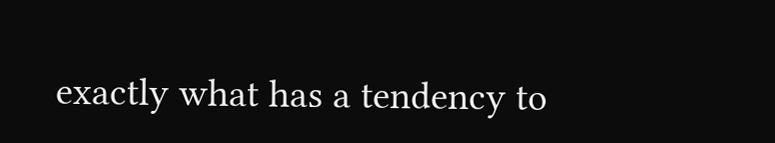exactly what has a tendency to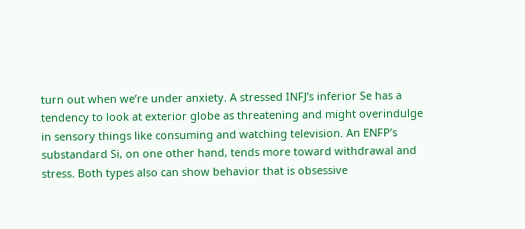turn out when we’re under anxiety. A stressed INFJ’s inferior Se has a tendency to look at exterior globe as threatening and might overindulge in sensory things like consuming and watching television. An ENFP’s substandard Si, on one other hand, tends more toward withdrawal and stress. Both types also can show behavior that is obsessive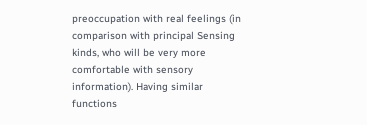preoccupation with real feelings (in comparison with principal Sensing kinds, who will be very more comfortable with sensory information). Having similar functions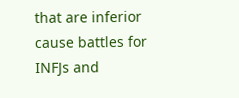that are inferior cause battles for INFJs and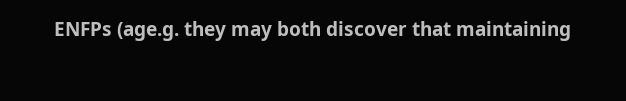ENFPs (age.g. they may both discover that maintaining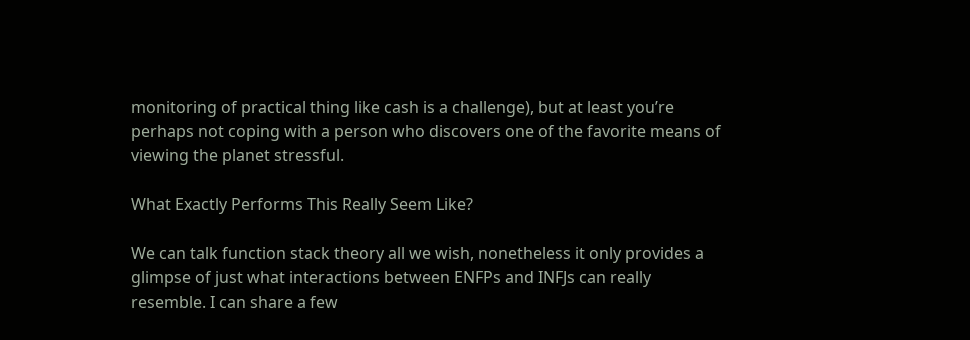monitoring of practical thing like cash is a challenge), but at least you’re perhaps not coping with a person who discovers one of the favorite means of viewing the planet stressful.

What Exactly Performs This Really Seem Like?

We can talk function stack theory all we wish, nonetheless it only provides a glimpse of just what interactions between ENFPs and INFJs can really resemble. I can share a few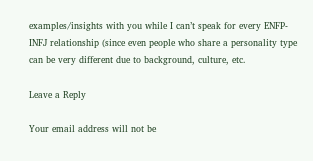examples/insights with you while I can’t speak for every ENFP-INFJ relationship (since even people who share a personality type can be very different due to background, culture, etc.

Leave a Reply

Your email address will not be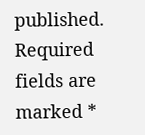published. Required fields are marked *